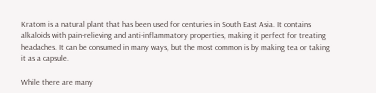Kratom is a natural plant that has been used for centuries in South East Asia. It contains alkaloids with pain-relieving and anti-inflammatory properties, making it perfect for treating headaches. It can be consumed in many ways, but the most common is by making tea or taking it as a capsule.

While there are many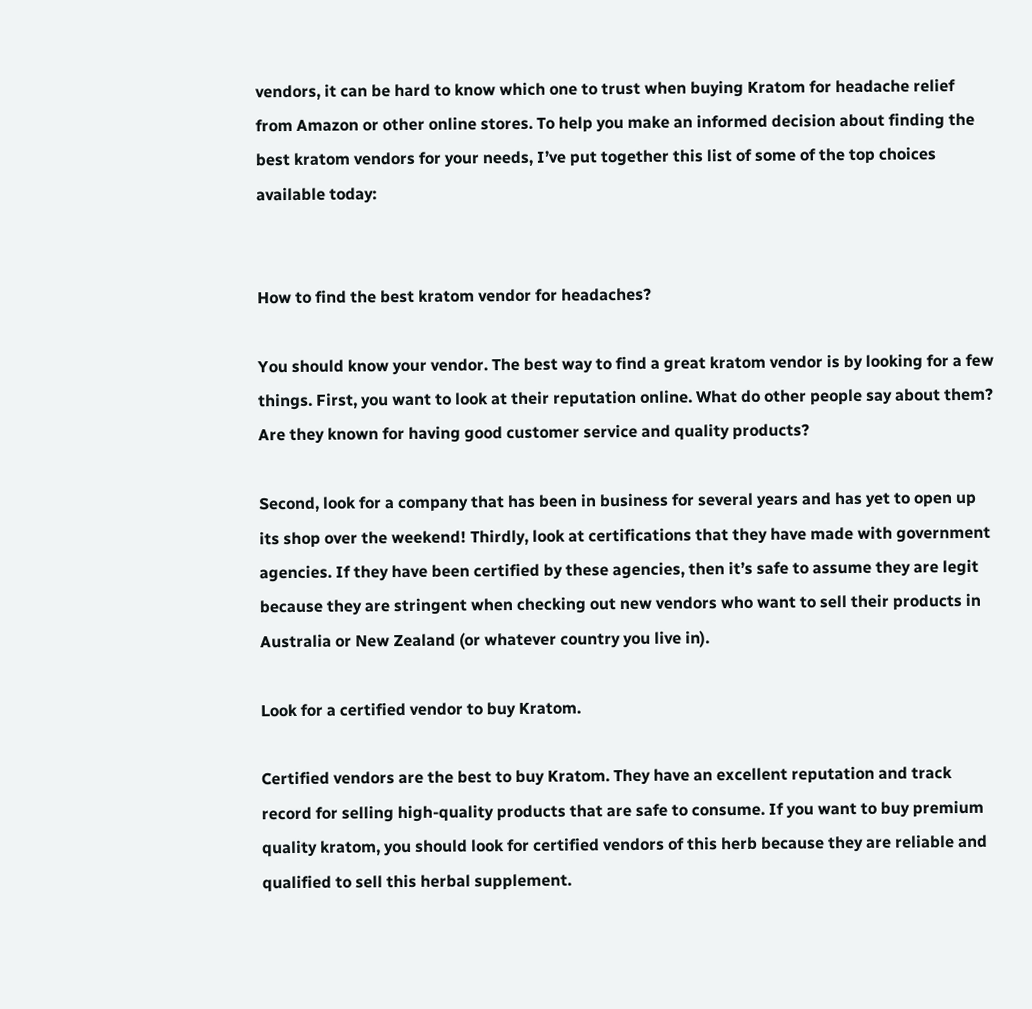vendors, it can be hard to know which one to trust when buying Kratom for headache relief from Amazon or other online stores. To help you make an informed decision about finding the best kratom vendors for your needs, I’ve put together this list of some of the top choices available today:


How to find the best kratom vendor for headaches?

You should know your vendor. The best way to find a great kratom vendor is by looking for a few things. First, you want to look at their reputation online. What do other people say about them? Are they known for having good customer service and quality products?

Second, look for a company that has been in business for several years and has yet to open up its shop over the weekend! Thirdly, look at certifications that they have made with government agencies. If they have been certified by these agencies, then it’s safe to assume they are legit because they are stringent when checking out new vendors who want to sell their products in Australia or New Zealand (or whatever country you live in).

Look for a certified vendor to buy Kratom.

Certified vendors are the best to buy Kratom. They have an excellent reputation and track record for selling high-quality products that are safe to consume. If you want to buy premium quality kratom, you should look for certified vendors of this herb because they are reliable and qualified to sell this herbal supplement.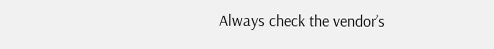Always check the vendor’s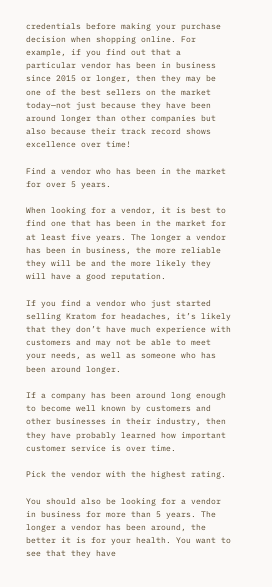credentials before making your purchase decision when shopping online. For example, if you find out that a particular vendor has been in business since 2015 or longer, then they may be one of the best sellers on the market today—not just because they have been around longer than other companies but also because their track record shows excellence over time!

Find a vendor who has been in the market for over 5 years.

When looking for a vendor, it is best to find one that has been in the market for at least five years. The longer a vendor has been in business, the more reliable they will be and the more likely they will have a good reputation.

If you find a vendor who just started selling Kratom for headaches, it’s likely that they don’t have much experience with customers and may not be able to meet your needs, as well as someone who has been around longer.

If a company has been around long enough to become well known by customers and other businesses in their industry, then they have probably learned how important customer service is over time.

Pick the vendor with the highest rating.

You should also be looking for a vendor in business for more than 5 years. The longer a vendor has been around, the better it is for your health. You want to see that they have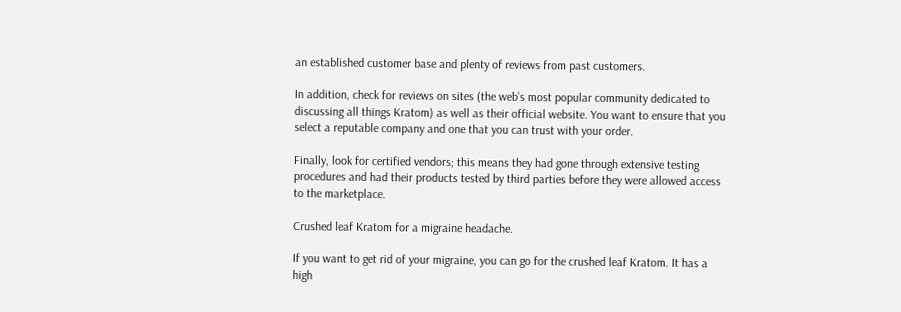an established customer base and plenty of reviews from past customers.

In addition, check for reviews on sites (the web’s most popular community dedicated to discussing all things Kratom) as well as their official website. You want to ensure that you select a reputable company and one that you can trust with your order.

Finally, look for certified vendors; this means they had gone through extensive testing procedures and had their products tested by third parties before they were allowed access to the marketplace.

Crushed leaf Kratom for a migraine headache.

If you want to get rid of your migraine, you can go for the crushed leaf Kratom. It has a high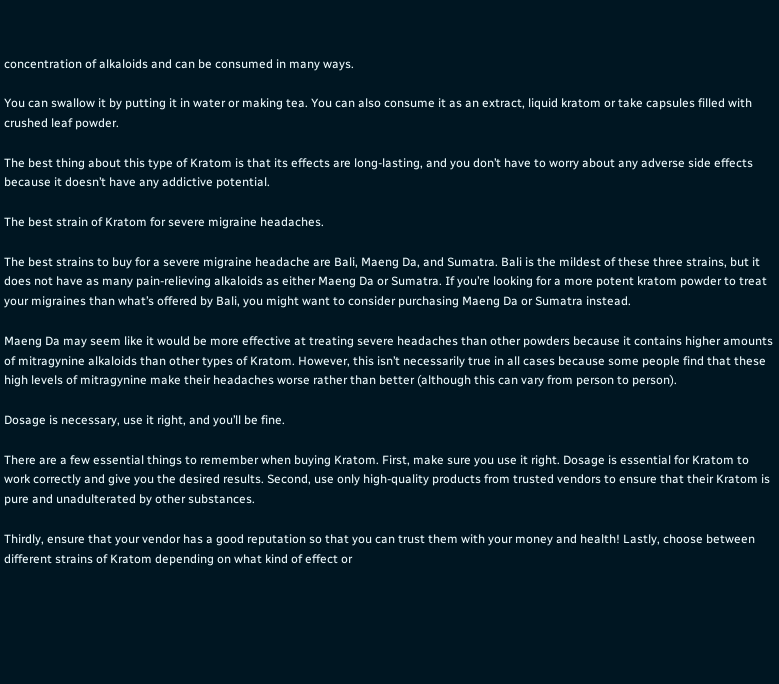concentration of alkaloids and can be consumed in many ways.

You can swallow it by putting it in water or making tea. You can also consume it as an extract, liquid kratom or take capsules filled with crushed leaf powder.

The best thing about this type of Kratom is that its effects are long-lasting, and you don’t have to worry about any adverse side effects because it doesn’t have any addictive potential.

The best strain of Kratom for severe migraine headaches.

The best strains to buy for a severe migraine headache are Bali, Maeng Da, and Sumatra. Bali is the mildest of these three strains, but it does not have as many pain-relieving alkaloids as either Maeng Da or Sumatra. If you’re looking for a more potent kratom powder to treat your migraines than what’s offered by Bali, you might want to consider purchasing Maeng Da or Sumatra instead.

Maeng Da may seem like it would be more effective at treating severe headaches than other powders because it contains higher amounts of mitragynine alkaloids than other types of Kratom. However, this isn’t necessarily true in all cases because some people find that these high levels of mitragynine make their headaches worse rather than better (although this can vary from person to person).

Dosage is necessary, use it right, and you’ll be fine.

There are a few essential things to remember when buying Kratom. First, make sure you use it right. Dosage is essential for Kratom to work correctly and give you the desired results. Second, use only high-quality products from trusted vendors to ensure that their Kratom is pure and unadulterated by other substances.

Thirdly, ensure that your vendor has a good reputation so that you can trust them with your money and health! Lastly, choose between different strains of Kratom depending on what kind of effect or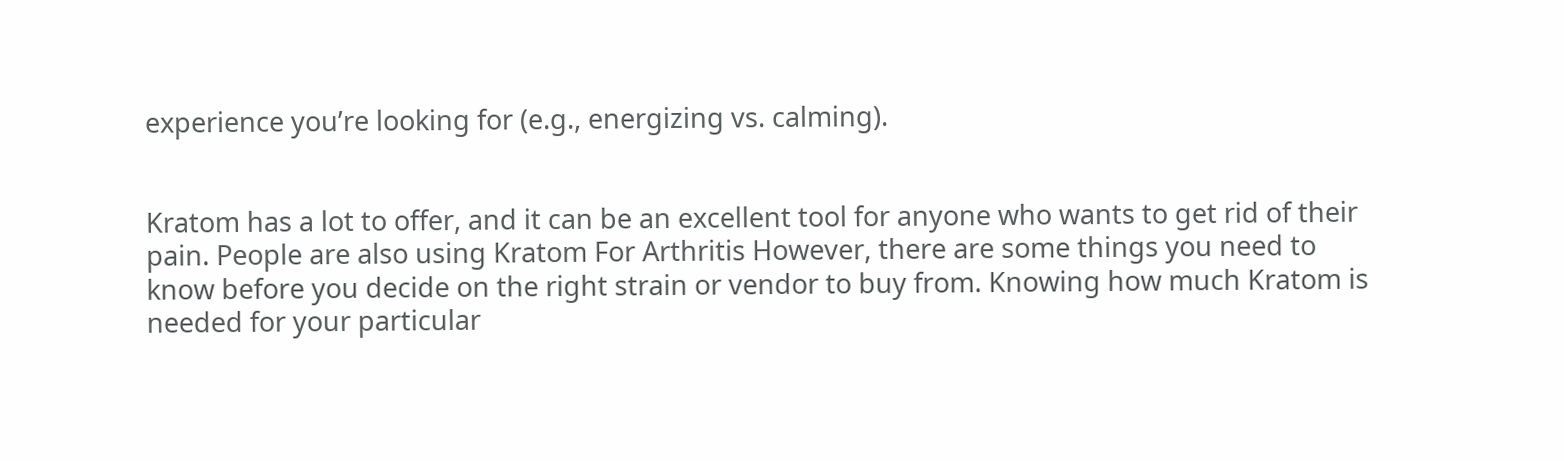experience you’re looking for (e.g., energizing vs. calming).


Kratom has a lot to offer, and it can be an excellent tool for anyone who wants to get rid of their pain. People are also using Kratom For Arthritis However, there are some things you need to know before you decide on the right strain or vendor to buy from. Knowing how much Kratom is needed for your particular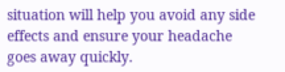situation will help you avoid any side effects and ensure your headache goes away quickly.